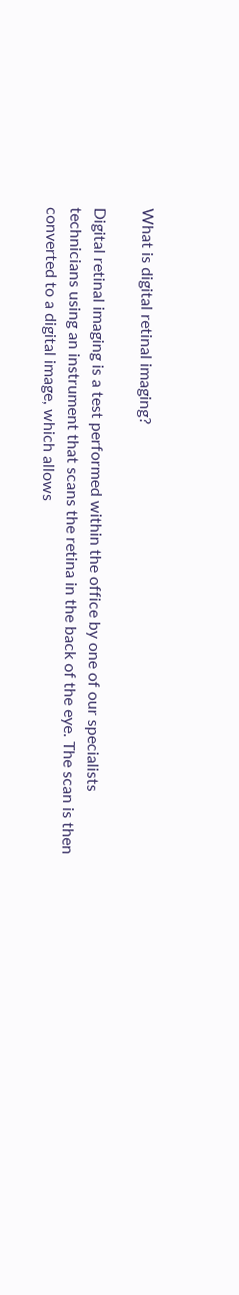What is digital retinal imaging?

Digital retinal imaging is a test performed within the office by one of our specialists technicians using an instrument that scans the retina in the back of the eye. The scan is then converted to a digital image, which allows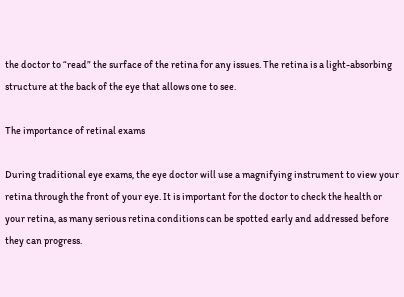the doctor to “read” the surface of the retina for any issues. The retina is a light-absorbing structure at the back of the eye that allows one to see.

The importance of retinal exams

During traditional eye exams, the eye doctor will use a magnifying instrument to view your retina through the front of your eye. It is important for the doctor to check the health or your retina, as many serious retina conditions can be spotted early and addressed before they can progress.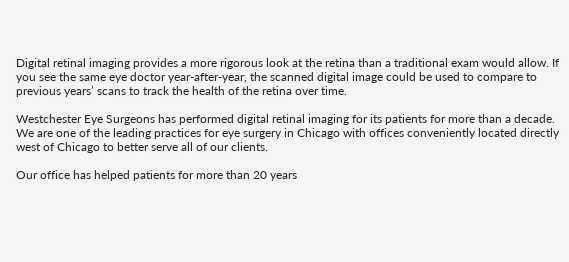Digital retinal imaging provides a more rigorous look at the retina than a traditional exam would allow. If you see the same eye doctor year-after-year, the scanned digital image could be used to compare to previous years’ scans to track the health of the retina over time.

Westchester Eye Surgeons has performed digital retinal imaging for its patients for more than a decade. We are one of the leading practices for eye surgery in Chicago with offices conveniently located directly west of Chicago to better serve all of our clients.

Our office has helped patients for more than 20 years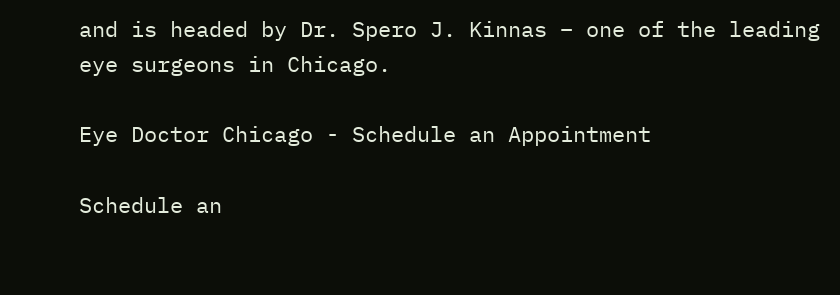and is headed by Dr. Spero J. Kinnas – one of the leading eye surgeons in Chicago.

Eye Doctor Chicago - Schedule an Appointment

Schedule an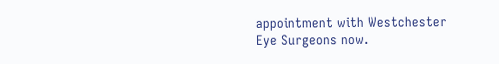appointment with Westchester Eye Surgeons now.